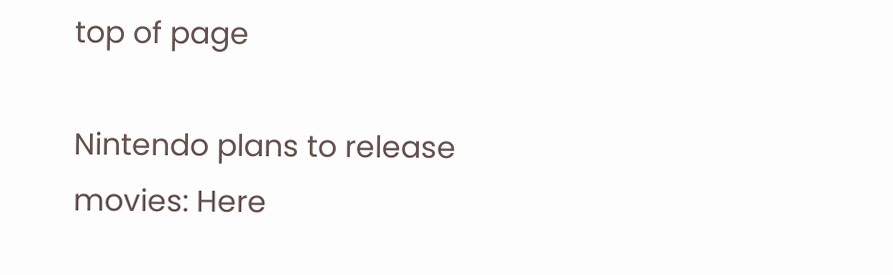top of page

Nintendo plans to release movies: Here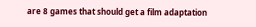are 8 games that should get a film adaptation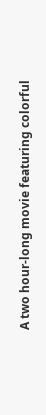A two hour-long movie featuring colorful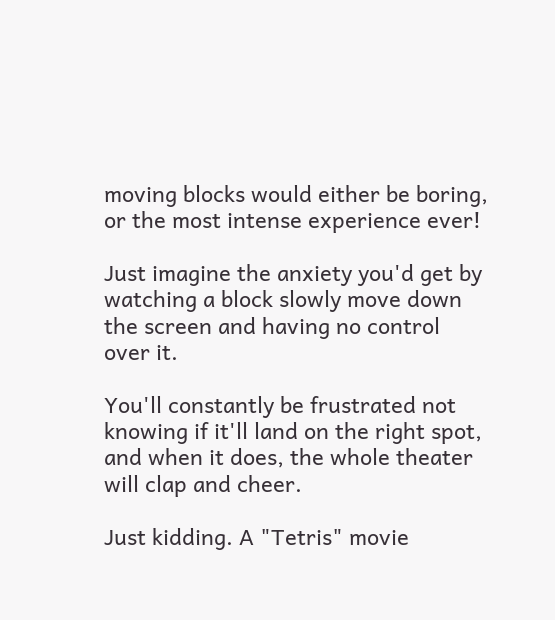moving blocks would either be boring, or the most intense experience ever!

Just imagine the anxiety you'd get by watching a block slowly move down the screen and having no control over it.

You'll constantly be frustrated not knowing if it'll land on the right spot, and when it does, the whole theater will clap and cheer.

Just kidding. A "Tetris" movie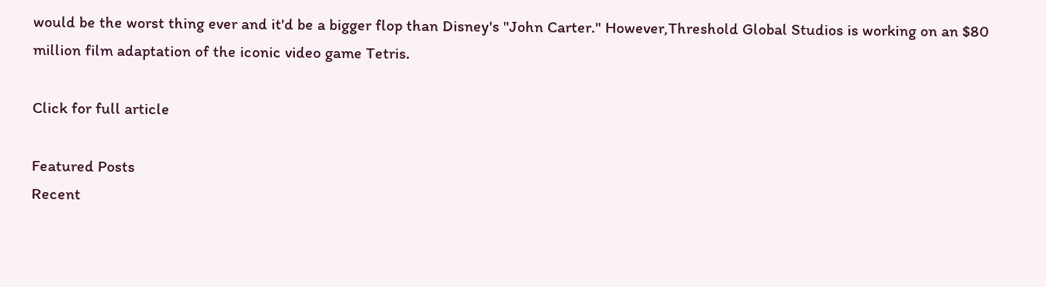would be the worst thing ever and it'd be a bigger flop than Disney's "John Carter." However,Threshold Global Studios is working on an $80 million film adaptation of the iconic video game Tetris.

Click for full article

Featured Posts
Recent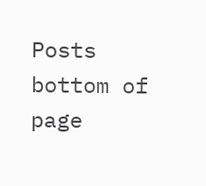Posts
bottom of page